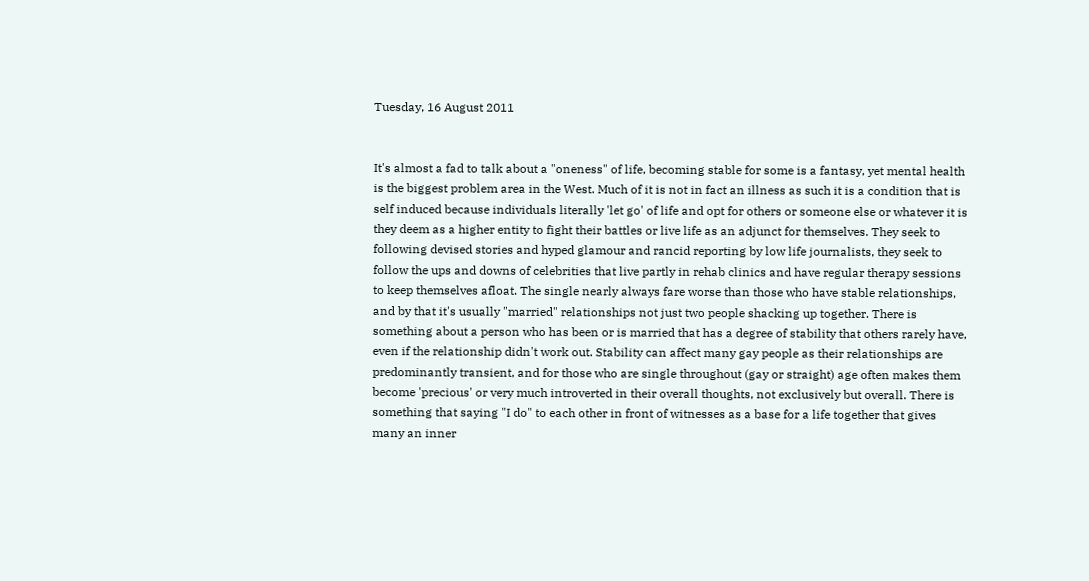Tuesday, 16 August 2011


It's almost a fad to talk about a "oneness" of life, becoming stable for some is a fantasy, yet mental health is the biggest problem area in the West. Much of it is not in fact an illness as such it is a condition that is self induced because individuals literally 'let go' of life and opt for others or someone else or whatever it is they deem as a higher entity to fight their battles or live life as an adjunct for themselves. They seek to following devised stories and hyped glamour and rancid reporting by low life journalists, they seek to follow the ups and downs of celebrities that live partly in rehab clinics and have regular therapy sessions to keep themselves afloat. The single nearly always fare worse than those who have stable relationships, and by that it's usually "married" relationships not just two people shacking up together. There is something about a person who has been or is married that has a degree of stability that others rarely have, even if the relationship didn't work out. Stability can affect many gay people as their relationships are predominantly transient, and for those who are single throughout (gay or straight) age often makes them become 'precious' or very much introverted in their overall thoughts, not exclusively but overall. There is something that saying "I do" to each other in front of witnesses as a base for a life together that gives many an inner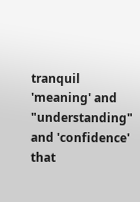tranquil 'meaning' and "understanding" and 'confidence' that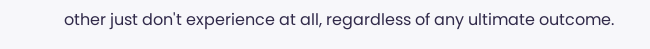other just don't experience at all, regardless of any ultimate outcome.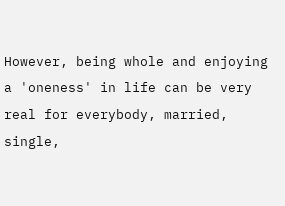However, being whole and enjoying a 'oneness' in life can be very real for everybody, married, single,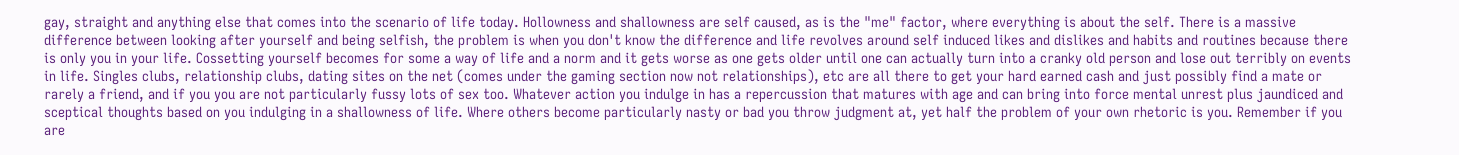gay, straight and anything else that comes into the scenario of life today. Hollowness and shallowness are self caused, as is the "me" factor, where everything is about the self. There is a massive difference between looking after yourself and being selfish, the problem is when you don't know the difference and life revolves around self induced likes and dislikes and habits and routines because there is only you in your life. Cossetting yourself becomes for some a way of life and a norm and it gets worse as one gets older until one can actually turn into a cranky old person and lose out terribly on events in life. Singles clubs, relationship clubs, dating sites on the net (comes under the gaming section now not relationships), etc are all there to get your hard earned cash and just possibly find a mate or rarely a friend, and if you you are not particularly fussy lots of sex too. Whatever action you indulge in has a repercussion that matures with age and can bring into force mental unrest plus jaundiced and sceptical thoughts based on you indulging in a shallowness of life. Where others become particularly nasty or bad you throw judgment at, yet half the problem of your own rhetoric is you. Remember if you are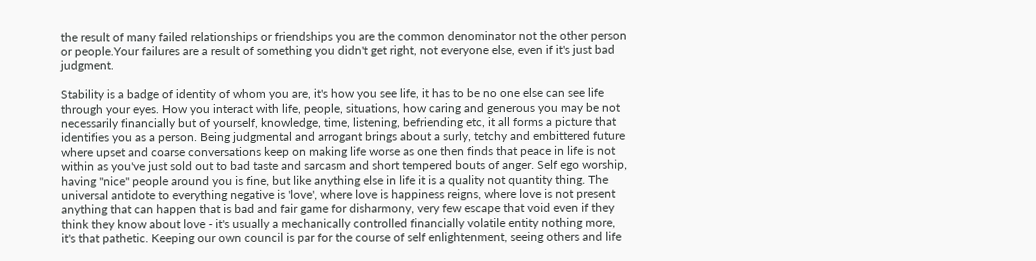the result of many failed relationships or friendships you are the common denominator not the other person or people.Your failures are a result of something you didn't get right, not everyone else, even if it's just bad judgment.

Stability is a badge of identity of whom you are, it's how you see life, it has to be no one else can see life through your eyes. How you interact with life, people, situations, how caring and generous you may be not necessarily financially but of yourself, knowledge, time, listening, befriending etc, it all forms a picture that identifies you as a person. Being judgmental and arrogant brings about a surly, tetchy and embittered future where upset and coarse conversations keep on making life worse as one then finds that peace in life is not within as you've just sold out to bad taste and sarcasm and short tempered bouts of anger. Self ego worship, having "nice" people around you is fine, but like anything else in life it is a quality not quantity thing. The universal antidote to everything negative is 'love', where love is happiness reigns, where love is not present anything that can happen that is bad and fair game for disharmony, very few escape that void even if they think they know about love - it's usually a mechanically controlled financially volatile entity nothing more, it's that pathetic. Keeping our own council is par for the course of self enlightenment, seeing others and life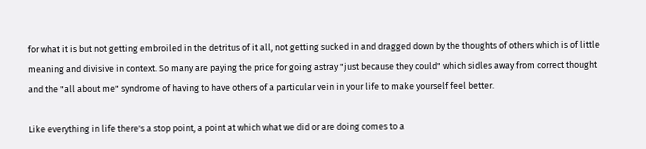for what it is but not getting embroiled in the detritus of it all, not getting sucked in and dragged down by the thoughts of others which is of little meaning and divisive in context. So many are paying the price for going astray "just because they could" which sidles away from correct thought and the "all about me" syndrome of having to have others of a particular vein in your life to make yourself feel better.

Like everything in life there's a stop point, a point at which what we did or are doing comes to a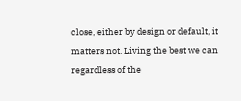close, either by design or default, it matters not. Living the best we can regardless of the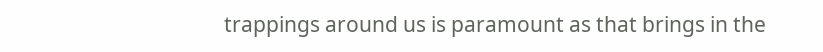trappings around us is paramount as that brings in the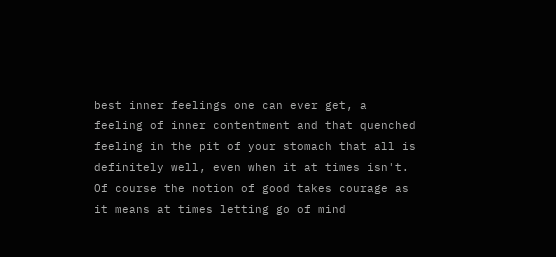best inner feelings one can ever get, a feeling of inner contentment and that quenched feeling in the pit of your stomach that all is definitely well, even when it at times isn't. Of course the notion of good takes courage as it means at times letting go of mind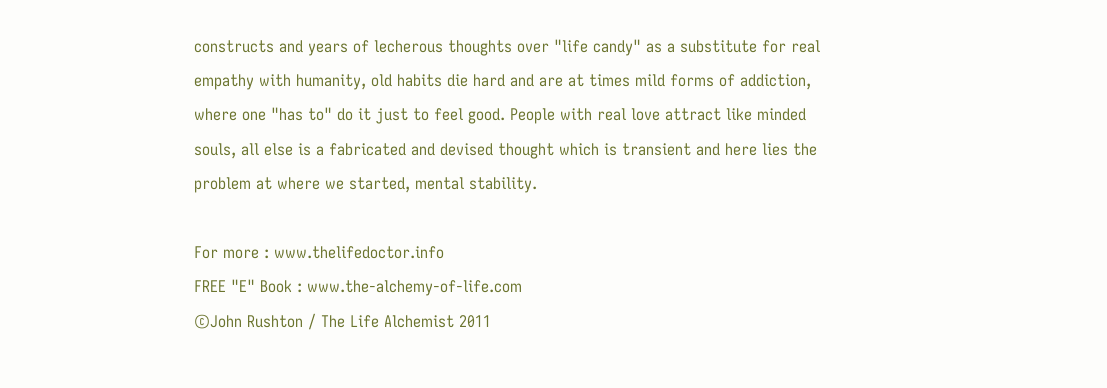constructs and years of lecherous thoughts over "life candy" as a substitute for real empathy with humanity, old habits die hard and are at times mild forms of addiction, where one "has to" do it just to feel good. People with real love attract like minded souls, all else is a fabricated and devised thought which is transient and here lies the problem at where we started, mental stability.

For more : www.thelifedoctor.info
FREE "E" Book : www.the-alchemy-of-life.com
©John Rushton / The Life Alchemist 2011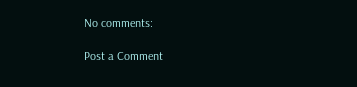No comments:

Post a Comment